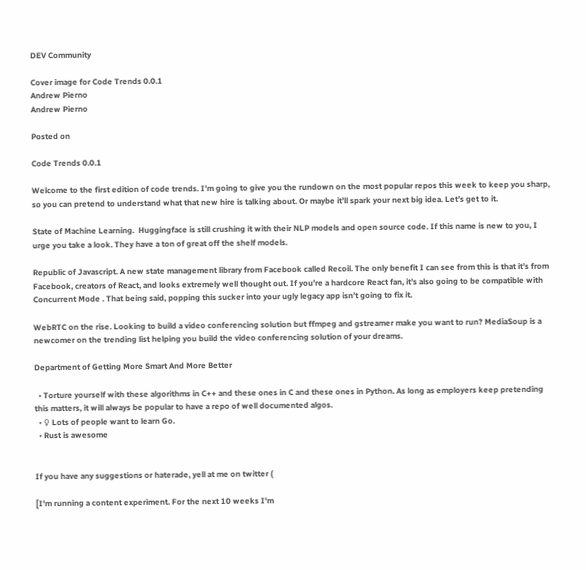DEV Community

Cover image for Code Trends 0.0.1
Andrew Pierno
Andrew Pierno

Posted on

Code Trends 0.0.1

Welcome to the first edition of code trends. I’m going to give you the rundown on the most popular repos this week to keep you sharp, so you can pretend to understand what that new hire is talking about. Or maybe it’ll spark your next big idea. Let’s get to it.

State of Machine Learning.  Huggingface is still crushing it with their NLP models and open source code. If this name is new to you, I urge you take a look. They have a ton of great off the shelf models.

Republic of Javascript. A new state management library from Facebook called Recoil. The only benefit I can see from this is that it’s from Facebook, creators of React, and looks extremely well thought out. If you’re a hardcore React fan, it’s also going to be compatible with Concurrent Mode . That being said, popping this sucker into your ugly legacy app isn’t going to fix it.

WebRTC on the rise. Looking to build a video conferencing solution but ffmpeg and gstreamer make you want to run? MediaSoup is a newcomer on the trending list helping you build the video conferencing solution of your dreams.

Department of Getting More Smart And More Better

  • Torture yourself with these algorithms in C++ and these ones in C and these ones in Python. As long as employers keep pretending this matters, it will always be popular to have a repo of well documented algos.
  • ♀ Lots of people want to learn Go.
  • Rust is awesome


If you have any suggestions or haterade, yell at me on twitter (

[I'm running a content experiment. For the next 10 weeks I'm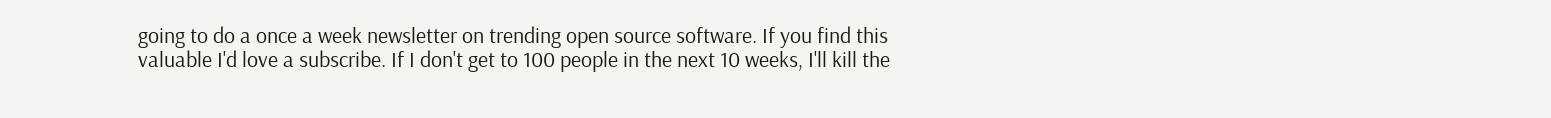going to do a once a week newsletter on trending open source software. If you find this valuable I'd love a subscribe. If I don't get to 100 people in the next 10 weeks, I'll kill the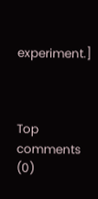experiment.]



Top comments (0)